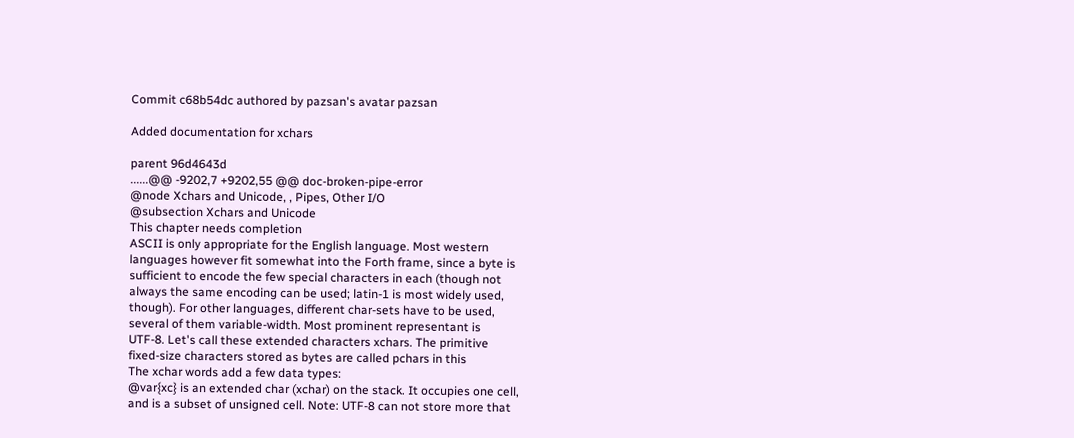Commit c68b54dc authored by pazsan's avatar pazsan

Added documentation for xchars

parent 96d4643d
......@@ -9202,7 +9202,55 @@ doc-broken-pipe-error
@node Xchars and Unicode, , Pipes, Other I/O
@subsection Xchars and Unicode
This chapter needs completion
ASCII is only appropriate for the English language. Most western
languages however fit somewhat into the Forth frame, since a byte is
sufficient to encode the few special characters in each (though not
always the same encoding can be used; latin-1 is most widely used,
though). For other languages, different char-sets have to be used,
several of them variable-width. Most prominent representant is
UTF-8. Let's call these extended characters xchars. The primitive
fixed-size characters stored as bytes are called pchars in this
The xchar words add a few data types:
@var{xc} is an extended char (xchar) on the stack. It occupies one cell,
and is a subset of unsigned cell. Note: UTF-8 can not store more that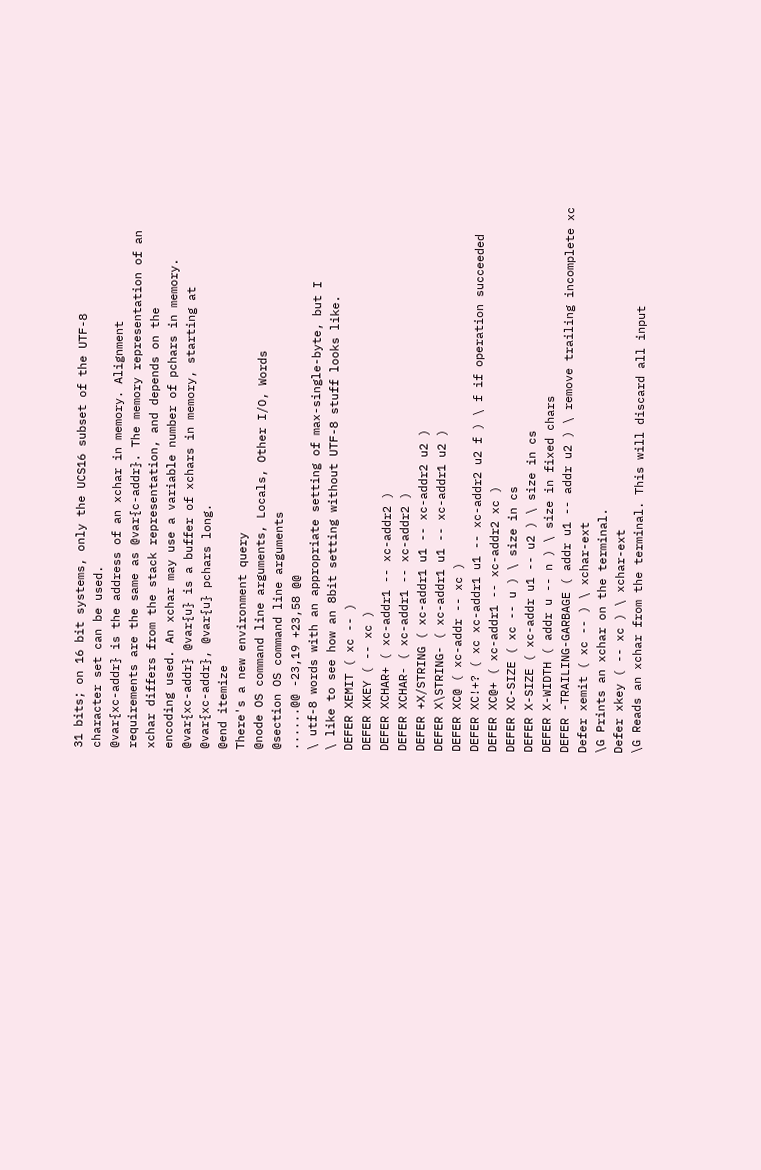31 bits; on 16 bit systems, only the UCS16 subset of the UTF-8
character set can be used.
@var{xc-addr} is the address of an xchar in memory. Alignment
requirements are the same as @var{c-addr}. The memory representation of an
xchar differs from the stack representation, and depends on the
encoding used. An xchar may use a variable number of pchars in memory.
@var{xc-addr} @var{u} is a buffer of xchars in memory, starting at
@var{xc-addr}, @var{u} pchars long.
@end itemize
There's a new environment query
@node OS command line arguments, Locals, Other I/O, Words
@section OS command line arguments
......@@ -23,19 +23,58 @@
\ utf-8 words with an appropriate setting of max-single-byte, but I
\ like to see how an 8bit setting without UTF-8 stuff looks like.
DEFER XEMIT ( xc -- )
DEFER XKEY ( -- xc )
DEFER XCHAR+ ( xc-addr1 -- xc-addr2 )
DEFER XCHAR- ( xc-addr1 -- xc-addr2 )
DEFER +X/STRING ( xc-addr1 u1 -- xc-addr2 u2 )
DEFER X\STRING- ( xc-addr1 u1 -- xc-addr1 u2 )
DEFER XC@ ( xc-addr -- xc )
DEFER XC!+? ( xc xc-addr1 u1 -- xc-addr2 u2 f ) \ f if operation succeeded
DEFER XC@+ ( xc-addr1 -- xc-addr2 xc )
DEFER XC-SIZE ( xc -- u ) \ size in cs
DEFER X-SIZE ( xc-addr u1 -- u2 ) \ size in cs
DEFER X-WIDTH ( addr u -- n ) \ size in fixed chars
DEFER -TRAILING-GARBAGE ( addr u1 -- addr u2 ) \ remove trailing incomplete xc
Defer xemit ( xc -- ) \ xchar-ext
\G Prints an xchar on the terminal.
Defer xkey ( -- xc ) \ xchar-ext
\G Reads an xchar from the terminal. This will discard all input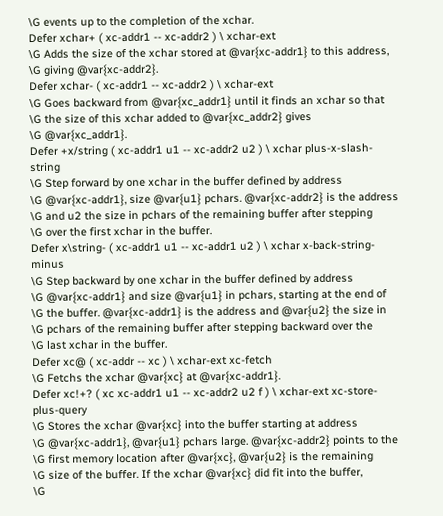\G events up to the completion of the xchar.
Defer xchar+ ( xc-addr1 -- xc-addr2 ) \ xchar-ext
\G Adds the size of the xchar stored at @var{xc-addr1} to this address,
\G giving @var{xc-addr2}.
Defer xchar- ( xc-addr1 -- xc-addr2 ) \ xchar-ext
\G Goes backward from @var{xc_addr1} until it finds an xchar so that
\G the size of this xchar added to @var{xc_addr2} gives
\G @var{xc_addr1}.
Defer +x/string ( xc-addr1 u1 -- xc-addr2 u2 ) \ xchar plus-x-slash-string
\G Step forward by one xchar in the buffer defined by address
\G @var{xc-addr1}, size @var{u1} pchars. @var{xc-addr2} is the address
\G and u2 the size in pchars of the remaining buffer after stepping
\G over the first xchar in the buffer.
Defer x\string- ( xc-addr1 u1 -- xc-addr1 u2 ) \ xchar x-back-string-minus
\G Step backward by one xchar in the buffer defined by address
\G @var{xc-addr1} and size @var{u1} in pchars, starting at the end of
\G the buffer. @var{xc-addr1} is the address and @var{u2} the size in
\G pchars of the remaining buffer after stepping backward over the
\G last xchar in the buffer.
Defer xc@ ( xc-addr -- xc ) \ xchar-ext xc-fetch
\G Fetchs the xchar @var{xc} at @var{xc-addr1}.
Defer xc!+? ( xc xc-addr1 u1 -- xc-addr2 u2 f ) \ xchar-ext xc-store-plus-query
\G Stores the xchar @var{xc} into the buffer starting at address
\G @var{xc-addr1}, @var{u1} pchars large. @var{xc-addr2} points to the
\G first memory location after @var{xc}, @var{u2} is the remaining
\G size of the buffer. If the xchar @var{xc} did fit into the buffer,
\G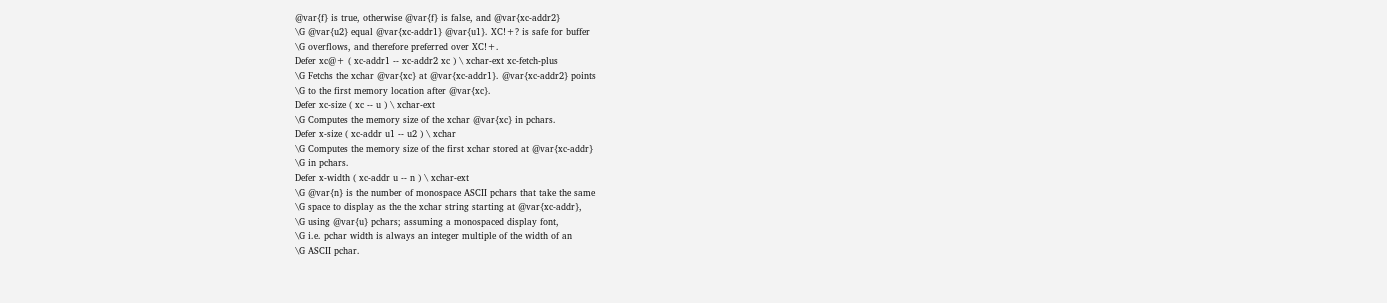@var{f} is true, otherwise @var{f} is false, and @var{xc-addr2}
\G @var{u2} equal @var{xc-addr1} @var{u1}. XC!+? is safe for buffer
\G overflows, and therefore preferred over XC!+.
Defer xc@+ ( xc-addr1 -- xc-addr2 xc ) \ xchar-ext xc-fetch-plus
\G Fetchs the xchar @var{xc} at @var{xc-addr1}. @var{xc-addr2} points
\G to the first memory location after @var{xc}.
Defer xc-size ( xc -- u ) \ xchar-ext
\G Computes the memory size of the xchar @var{xc} in pchars.
Defer x-size ( xc-addr u1 -- u2 ) \ xchar
\G Computes the memory size of the first xchar stored at @var{xc-addr}
\G in pchars.
Defer x-width ( xc-addr u -- n ) \ xchar-ext
\G @var{n} is the number of monospace ASCII pchars that take the same
\G space to display as the the xchar string starting at @var{xc-addr},
\G using @var{u} pchars; assuming a monospaced display font,
\G i.e. pchar width is always an integer multiple of the width of an
\G ASCII pchar.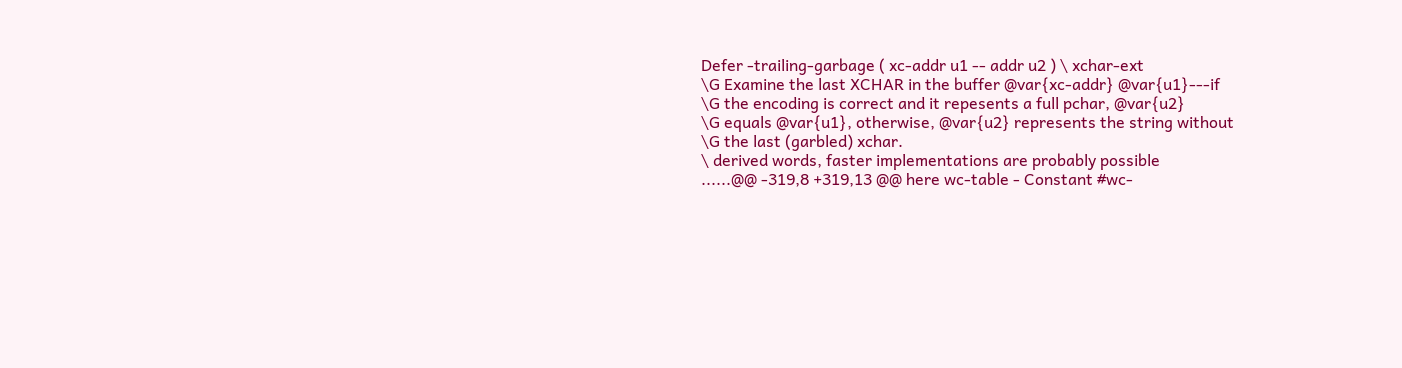Defer -trailing-garbage ( xc-addr u1 -- addr u2 ) \ xchar-ext
\G Examine the last XCHAR in the buffer @var{xc-addr} @var{u1}---if
\G the encoding is correct and it repesents a full pchar, @var{u2}
\G equals @var{u1}, otherwise, @var{u2} represents the string without
\G the last (garbled) xchar.
\ derived words, faster implementations are probably possible
......@@ -319,8 +319,13 @@ here wc-table - Constant #wc-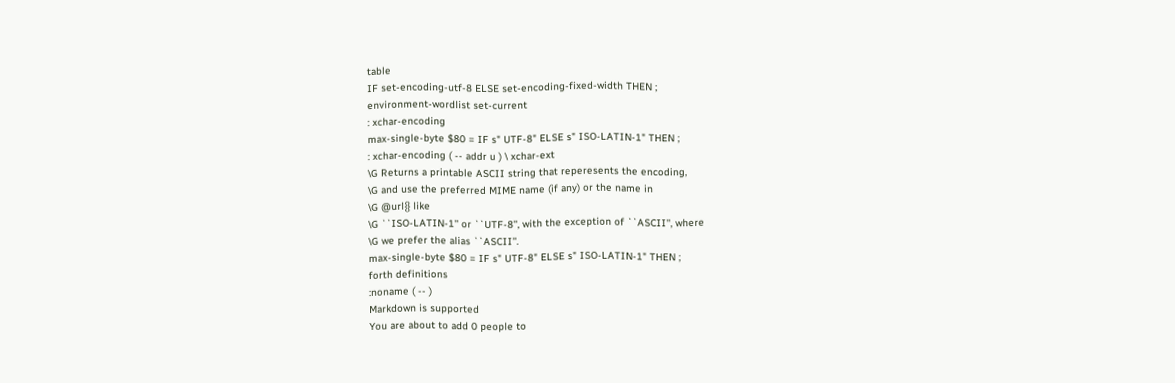table
IF set-encoding-utf-8 ELSE set-encoding-fixed-width THEN ;
environment-wordlist set-current
: xchar-encoding
max-single-byte $80 = IF s" UTF-8" ELSE s" ISO-LATIN-1" THEN ;
: xchar-encoding ( -- addr u ) \ xchar-ext
\G Returns a printable ASCII string that reperesents the encoding,
\G and use the preferred MIME name (if any) or the name in
\G @url{} like
\G ``ISO-LATIN-1'' or ``UTF-8'', with the exception of ``ASCII'', where
\G we prefer the alias ``ASCII''.
max-single-byte $80 = IF s" UTF-8" ELSE s" ISO-LATIN-1" THEN ;
forth definitions
:noname ( -- )
Markdown is supported
You are about to add 0 people to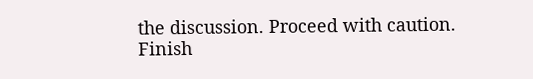the discussion. Proceed with caution.
Finish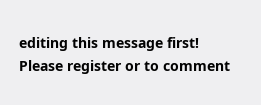editing this message first!
Please register or to comment